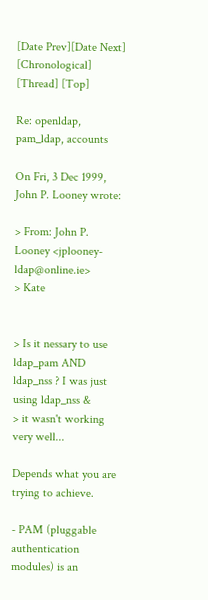[Date Prev][Date Next] [Chronological] [Thread] [Top]

Re: openldap, pam_ldap, accounts

On Fri, 3 Dec 1999, John P. Looney wrote:

> From: John P. Looney <jplooney-ldap@online.ie>
> Kate


> Is it nessary to use ldap_pam AND ldap_nss ? I was just using ldap_nss &
> it wasn't working very well...

Depends what you are trying to achieve.

- PAM (pluggable authentication modules) is an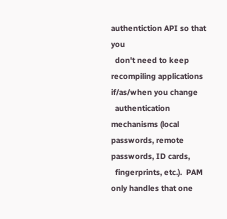authentiction API so that you
  don't need to keep recompiling applications if/as/when you change
  authentication mechanisms (local passwords, remote passwords, ID cards,
  fingerprints, etc.).  PAM only handles that one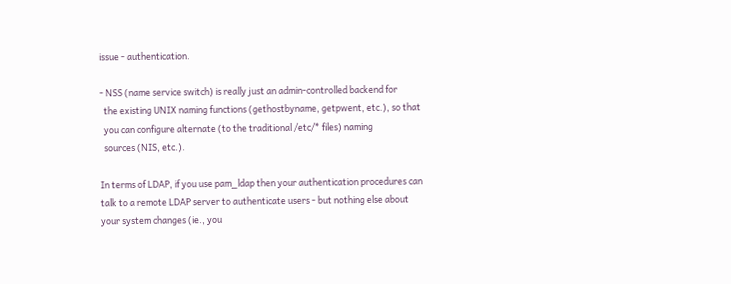issue - authentication.

- NSS (name service switch) is really just an admin-controlled backend for
  the existing UNIX naming functions (gethostbyname, getpwent, etc.), so that
  you can configure alternate (to the traditional /etc/* files) naming
  sources (NIS, etc.).

In terms of LDAP, if you use pam_ldap then your authentication procedures can
talk to a remote LDAP server to authenticate users - but nothing else about
your system changes (ie., you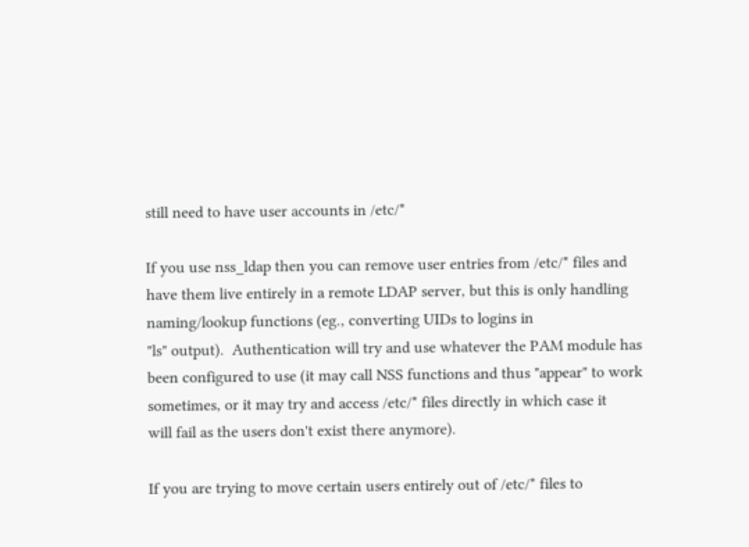still need to have user accounts in /etc/*

If you use nss_ldap then you can remove user entries from /etc/* files and
have them live entirely in a remote LDAP server, but this is only handling
naming/lookup functions (eg., converting UIDs to logins in
"ls" output).  Authentication will try and use whatever the PAM module has
been configured to use (it may call NSS functions and thus "appear" to work
sometimes, or it may try and access /etc/* files directly in which case it
will fail as the users don't exist there anymore).

If you are trying to move certain users entirely out of /etc/* files to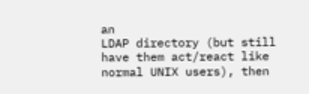an
LDAP directory (but still have them act/react like normal UNIX users), then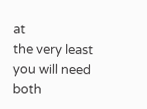at
the very least you will need both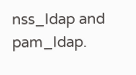nss_ldap and pam_ldap.